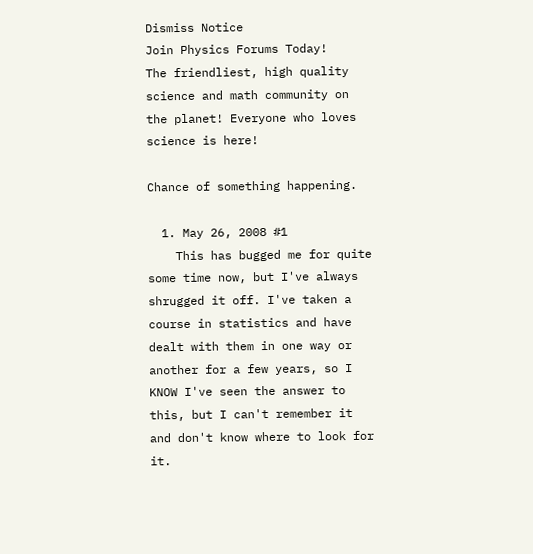Dismiss Notice
Join Physics Forums Today!
The friendliest, high quality science and math community on the planet! Everyone who loves science is here!

Chance of something happening.

  1. May 26, 2008 #1
    This has bugged me for quite some time now, but I've always shrugged it off. I've taken a course in statistics and have dealt with them in one way or another for a few years, so I KNOW I've seen the answer to this, but I can't remember it and don't know where to look for it.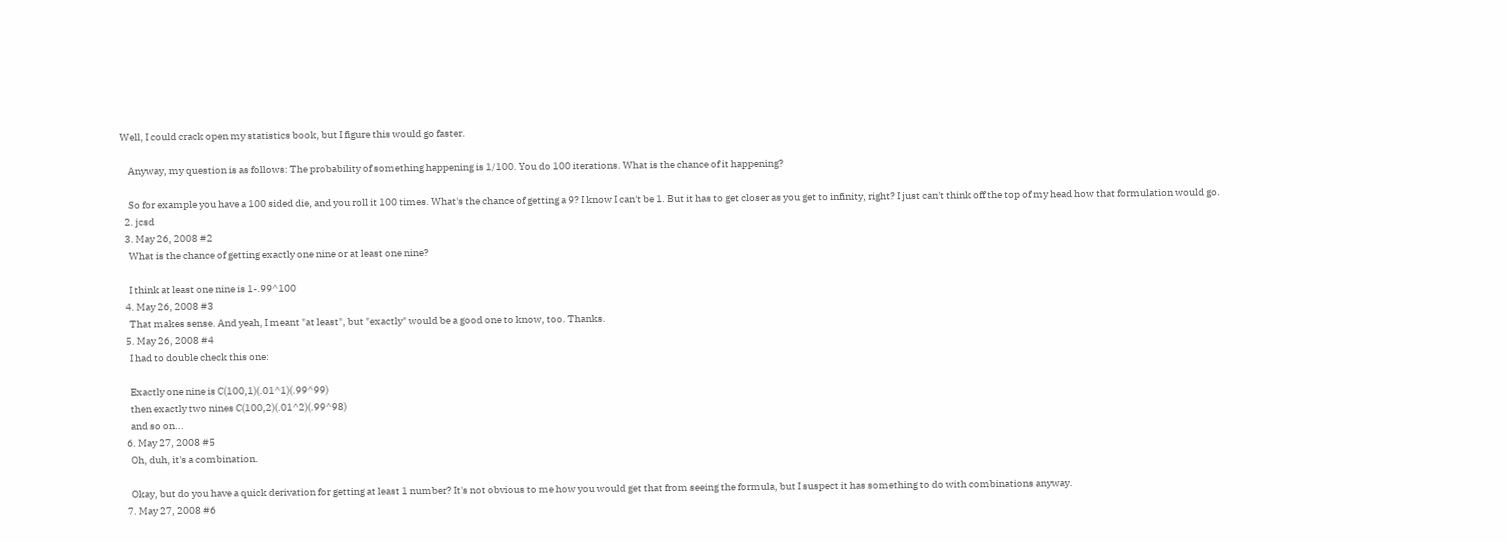Well, I could crack open my statistics book, but I figure this would go faster.

    Anyway, my question is as follows: The probability of something happening is 1/100. You do 100 iterations. What is the chance of it happening?

    So for example you have a 100 sided die, and you roll it 100 times. What's the chance of getting a 9? I know I can't be 1. But it has to get closer as you get to infinity, right? I just can't think off the top of my head how that formulation would go.
  2. jcsd
  3. May 26, 2008 #2
    What is the chance of getting exactly one nine or at least one nine?

    I think at least one nine is 1-.99^100
  4. May 26, 2008 #3
    That makes sense. And yeah, I meant "at least", but "exactly" would be a good one to know, too. Thanks.
  5. May 26, 2008 #4
    I had to double check this one:

    Exactly one nine is C(100,1)(.01^1)(.99^99)
    then exactly two nines C(100,2)(.01^2)(.99^98)
    and so on...
  6. May 27, 2008 #5
    Oh, duh, it's a combination.

    Okay, but do you have a quick derivation for getting at least 1 number? It's not obvious to me how you would get that from seeing the formula, but I suspect it has something to do with combinations anyway.
  7. May 27, 2008 #6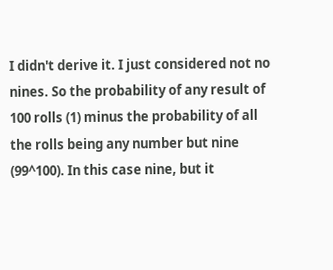I didn't derive it. I just considered not no nines. So the probability of any result of 100 rolls (1) minus the probability of all the rolls being any number but nine (99^100). In this case nine, but it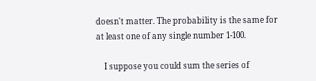doesn't matter. The probability is the same for at least one of any single number 1-100.

    I suppose you could sum the series of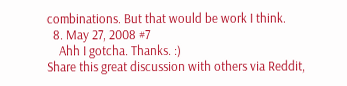combinations. But that would be work I think.
  8. May 27, 2008 #7
    Ahh I gotcha. Thanks. :)
Share this great discussion with others via Reddit,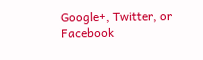Google+, Twitter, or Facebook